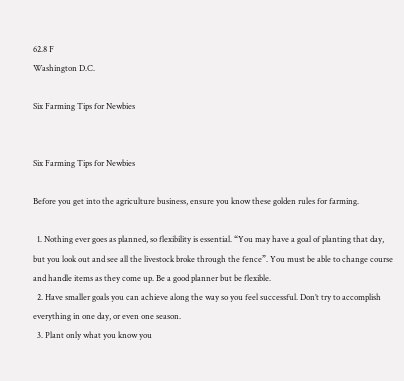62.8 F
Washington D.C.

Six Farming Tips for Newbies


Six Farming Tips for Newbies

Before you get into the agriculture business, ensure you know these golden rules for farming.

  1. Nothing ever goes as planned, so flexibility is essential. “You may have a goal of planting that day, but you look out and see all the livestock broke through the fence”. You must be able to change course and handle items as they come up. Be a good planner but be flexible.
  2. Have smaller goals you can achieve along the way so you feel successful. Don’t try to accomplish everything in one day, or even one season.
  3. Plant only what you know you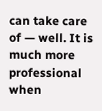can take care of — well. It is much more professional when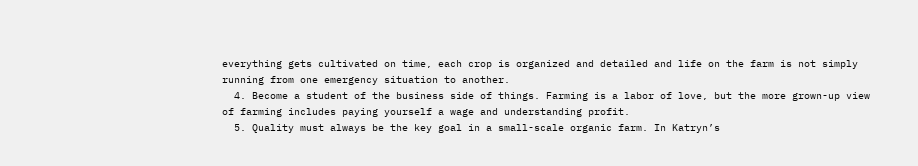everything gets cultivated on time, each crop is organized and detailed and life on the farm is not simply running from one emergency situation to another.
  4. Become a student of the business side of things. Farming is a labor of love, but the more grown-up view of farming includes paying yourself a wage and understanding profit.
  5. Quality must always be the key goal in a small-scale organic farm. In Katryn’s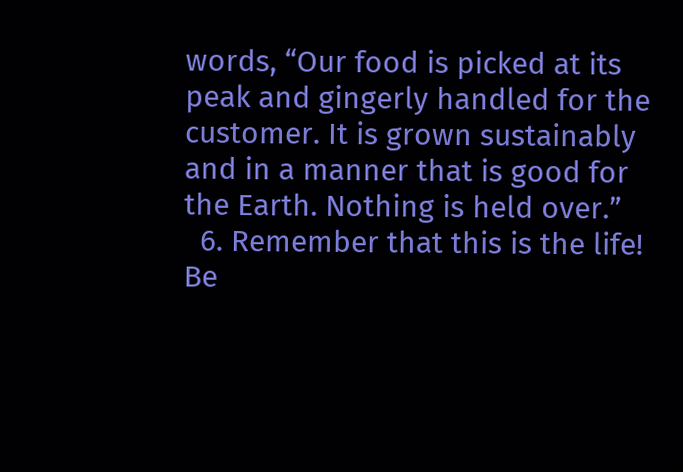words, “Our food is picked at its peak and gingerly handled for the customer. It is grown sustainably and in a manner that is good for the Earth. Nothing is held over.”
  6. Remember that this is the life! Be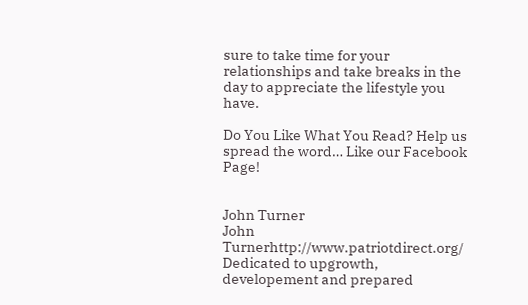sure to take time for your relationships and take breaks in the day to appreciate the lifestyle you have.

Do You Like What You Read? Help us spread the word… Like our Facebook Page!


John Turner
John Turnerhttp://www.patriotdirect.org/
Dedicated to upgrowth, developement and prepared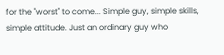for the "worst" to come... Simple guy, simple skills, simple attitude. Just an ordinary guy who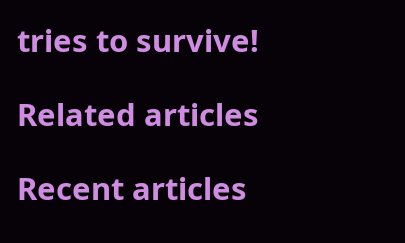tries to survive!

Related articles

Recent articles